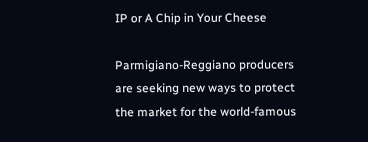IP or A Chip in Your Cheese

Parmigiano-Reggiano producers are seeking new ways to protect the market for the world-famous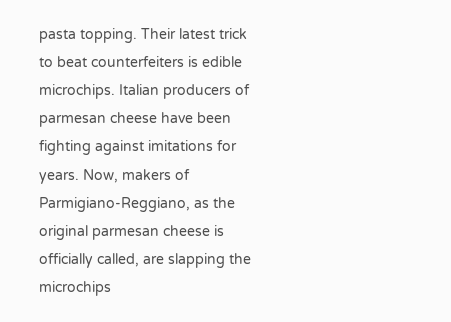pasta topping. Their latest trick to beat counterfeiters is edible microchips. Italian producers of parmesan cheese have been fighting against imitations for years. Now, makers of Parmigiano-Reggiano, as the original parmesan cheese is officially called, are slapping the microchips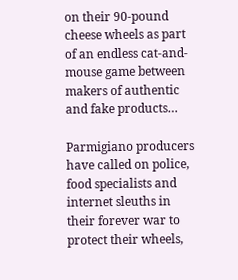on their 90-pound cheese wheels as part of an endless cat-and-mouse game between makers of authentic and fake products…

Parmigiano producers have called on police, food specialists and internet sleuths in their forever war to protect their wheels,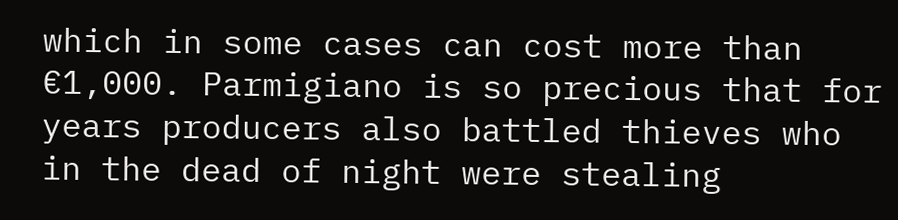which in some cases can cost more than €1,000. Parmigiano is so precious that for years producers also battled thieves who in the dead of night were stealing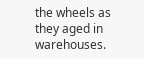the wheels as they aged in warehouses.